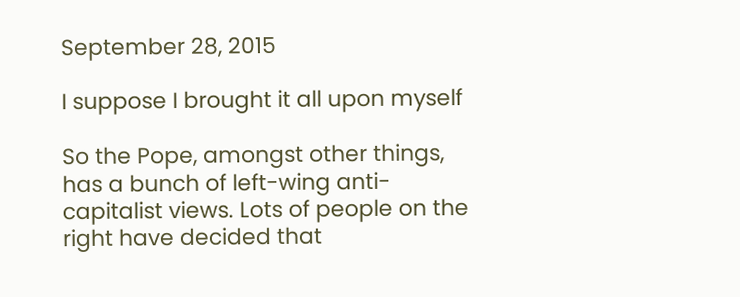September 28, 2015

I suppose I brought it all upon myself

So the Pope, amongst other things, has a bunch of left-wing anti-capitalist views. Lots of people on the right have decided that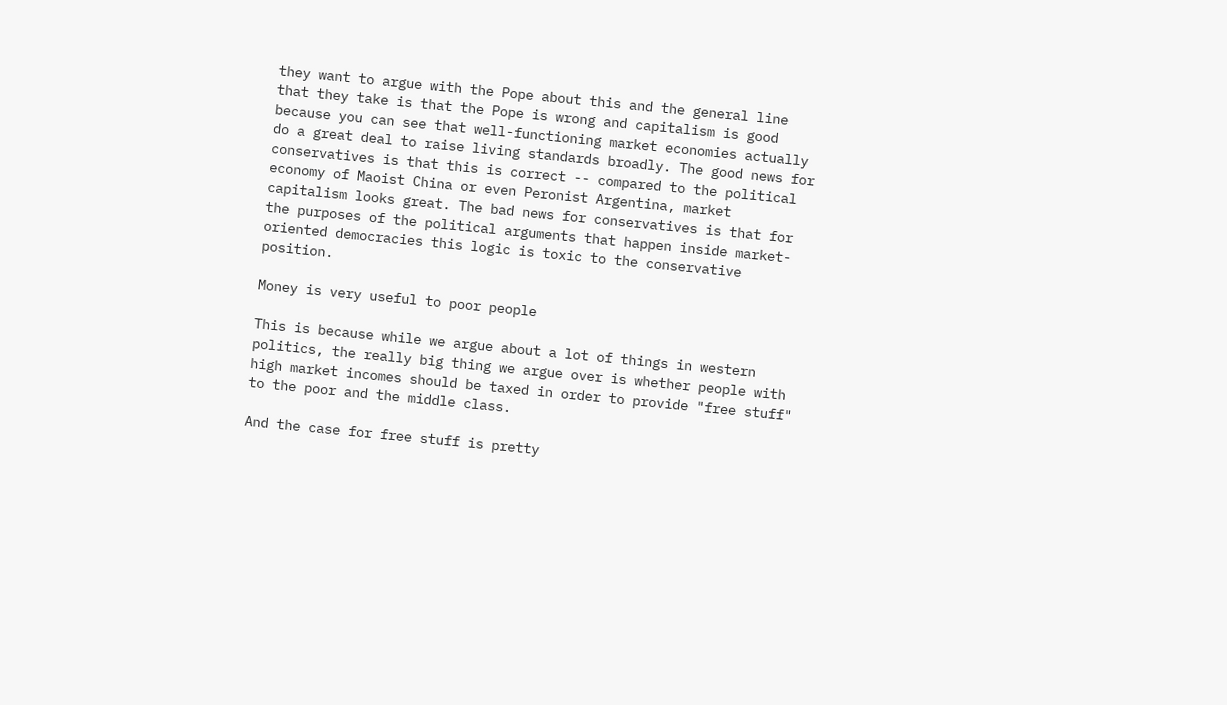they want to argue with the Pope about this and the general line that they take is that the Pope is wrong and capitalism is good because you can see that well-functioning market economies actually do a great deal to raise living standards broadly. The good news for conservatives is that this is correct -- compared to the political economy of Maoist China or even Peronist Argentina, market capitalism looks great. The bad news for conservatives is that for the purposes of the political arguments that happen inside market-oriented democracies this logic is toxic to the conservative position.

Money is very useful to poor people

This is because while we argue about a lot of things in western politics, the really big thing we argue over is whether people with high market incomes should be taxed in order to provide "free stuff" to the poor and the middle class.

And the case for free stuff is pretty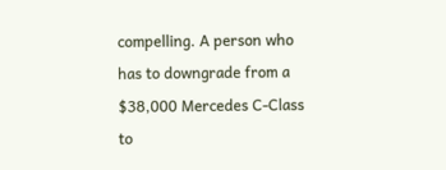compelling. A person who has to downgrade from a $38,000 Mercedes C-Class to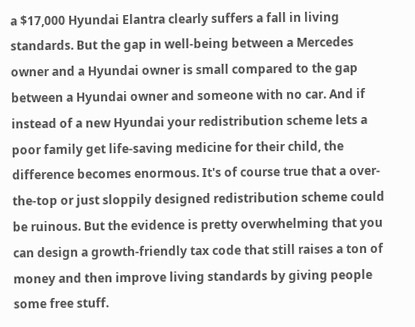a $17,000 Hyundai Elantra clearly suffers a fall in living standards. But the gap in well-being between a Mercedes owner and a Hyundai owner is small compared to the gap between a Hyundai owner and someone with no car. And if instead of a new Hyundai your redistribution scheme lets a poor family get life-saving medicine for their child, the difference becomes enormous. It's of course true that a over-the-top or just sloppily designed redistribution scheme could be ruinous. But the evidence is pretty overwhelming that you can design a growth-friendly tax code that still raises a ton of money and then improve living standards by giving people some free stuff.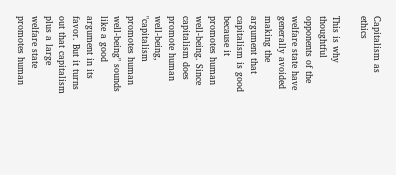Capitalism as ethics

This is why thoughtful opponents of the welfare state have generally avoided making the argument that capitalism is good because it promotes human well-being. Since capitalism does promote human well-being, "capitalism promotes human well-being" sounds like a good argument in its favor. But it turns out that capitalism plus a large welfare state promotes human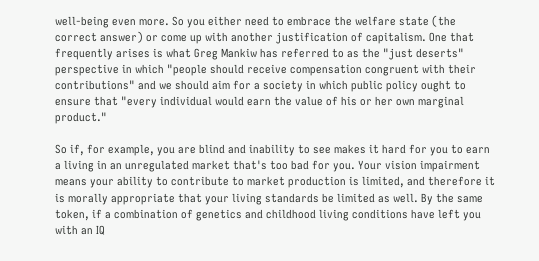well-being even more. So you either need to embrace the welfare state (the correct answer) or come up with another justification of capitalism. One that frequently arises is what Greg Mankiw has referred to as the "just deserts" perspective in which "people should receive compensation congruent with their contributions" and we should aim for a society in which public policy ought to ensure that "every individual would earn the value of his or her own marginal product."

So if, for example, you are blind and inability to see makes it hard for you to earn a living in an unregulated market that's too bad for you. Your vision impairment means your ability to contribute to market production is limited, and therefore it is morally appropriate that your living standards be limited as well. By the same token, if a combination of genetics and childhood living conditions have left you with an IQ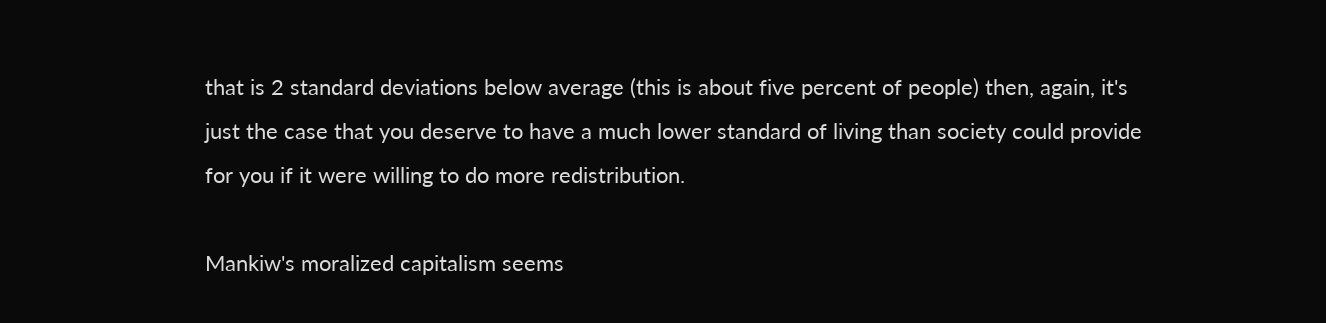that is 2 standard deviations below average (this is about five percent of people) then, again, it's just the case that you deserve to have a much lower standard of living than society could provide for you if it were willing to do more redistribution.

Mankiw's moralized capitalism seems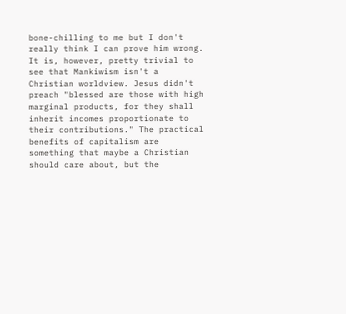bone-chilling to me but I don't really think I can prove him wrong. It is, however, pretty trivial to see that Mankiwism isn't a Christian worldview. Jesus didn't preach "blessed are those with high marginal products, for they shall inherit incomes proportionate to their contributions." The practical benefits of capitalism are something that maybe a Christian should care about, but the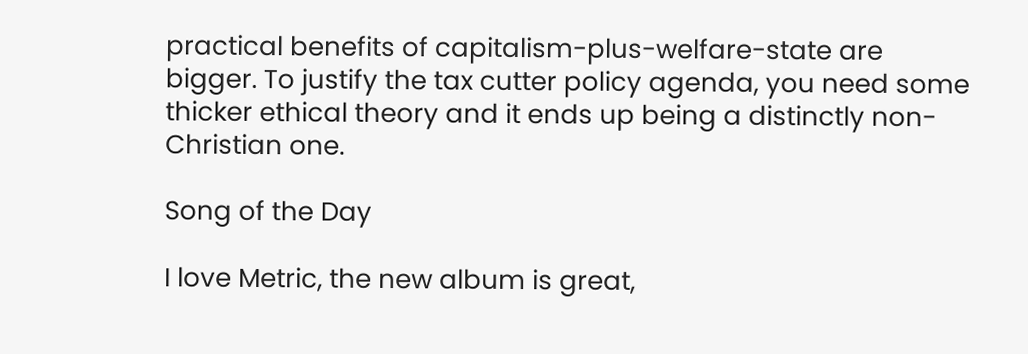practical benefits of capitalism-plus-welfare-state are bigger. To justify the tax cutter policy agenda, you need some thicker ethical theory and it ends up being a distinctly non-Christian one.

Song of the Day

I love Metric, the new album is great,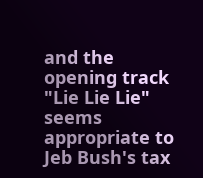and the opening track "Lie Lie Lie" seems appropriate to Jeb Bush's tax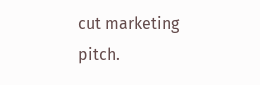cut marketing pitch.